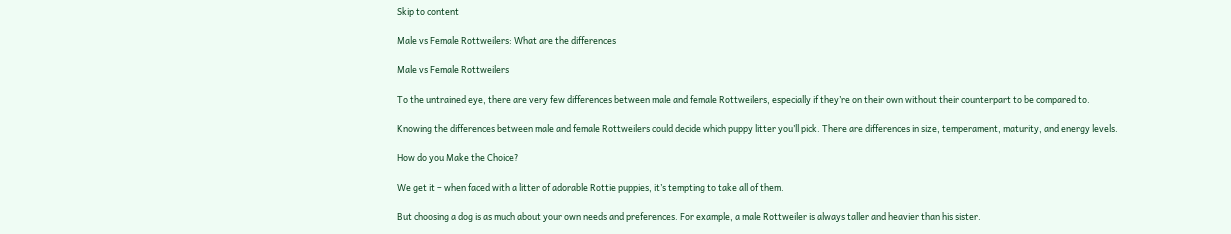Skip to content

Male vs Female Rottweilers: What are the differences

Male vs Female Rottweilers

To the untrained eye, there are very few differences between male and female Rottweilers, especially if they’re on their own without their counterpart to be compared to.

Knowing the differences between male and female Rottweilers could decide which puppy litter you’ll pick. There are differences in size, temperament, maturity, and energy levels.

How do you Make the Choice?

We get it – when faced with a litter of adorable Rottie puppies, it’s tempting to take all of them.

But choosing a dog is as much about your own needs and preferences. For example, a male Rottweiler is always taller and heavier than his sister.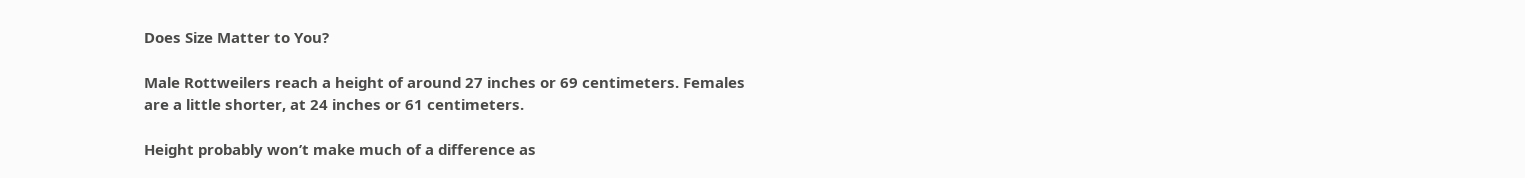Does Size Matter to You?

Male Rottweilers reach a height of around 27 inches or 69 centimeters. Females are a little shorter, at 24 inches or 61 centimeters.

Height probably won’t make much of a difference as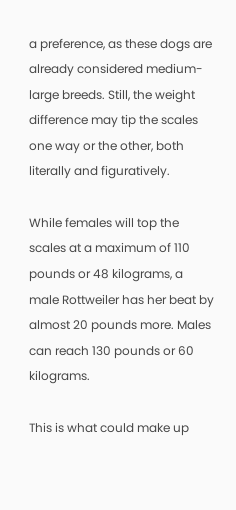a preference, as these dogs are already considered medium-large breeds. Still, the weight difference may tip the scales one way or the other, both literally and figuratively.

While females will top the scales at a maximum of 110 pounds or 48 kilograms, a male Rottweiler has her beat by almost 20 pounds more. Males can reach 130 pounds or 60 kilograms.

This is what could make up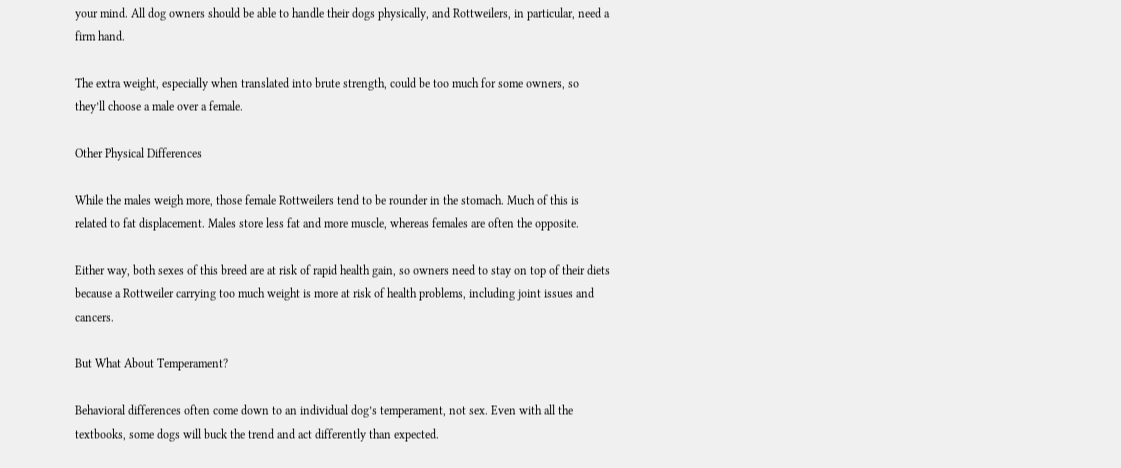your mind. All dog owners should be able to handle their dogs physically, and Rottweilers, in particular, need a firm hand.

The extra weight, especially when translated into brute strength, could be too much for some owners, so they’ll choose a male over a female.

Other Physical Differences

While the males weigh more, those female Rottweilers tend to be rounder in the stomach. Much of this is related to fat displacement. Males store less fat and more muscle, whereas females are often the opposite.

Either way, both sexes of this breed are at risk of rapid health gain, so owners need to stay on top of their diets because a Rottweiler carrying too much weight is more at risk of health problems, including joint issues and cancers.

But What About Temperament?

Behavioral differences often come down to an individual dog’s temperament, not sex. Even with all the textbooks, some dogs will buck the trend and act differently than expected.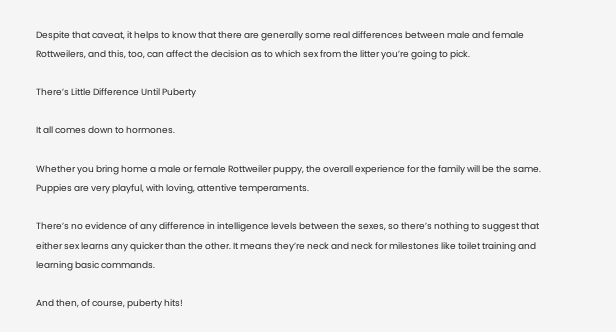Despite that caveat, it helps to know that there are generally some real differences between male and female Rottweilers, and this, too, can affect the decision as to which sex from the litter you’re going to pick.

There’s Little Difference Until Puberty

It all comes down to hormones.

Whether you bring home a male or female Rottweiler puppy, the overall experience for the family will be the same. Puppies are very playful, with loving, attentive temperaments.

There’s no evidence of any difference in intelligence levels between the sexes, so there’s nothing to suggest that either sex learns any quicker than the other. It means they’re neck and neck for milestones like toilet training and learning basic commands.

And then, of course, puberty hits!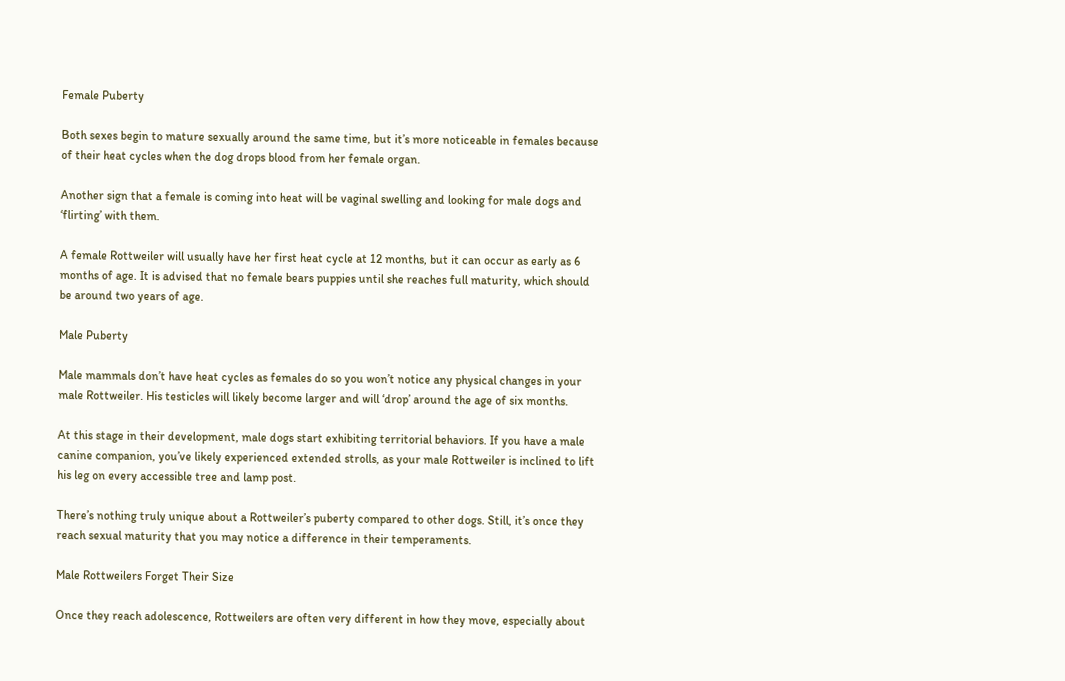Female Puberty

Both sexes begin to mature sexually around the same time, but it’s more noticeable in females because of their heat cycles when the dog drops blood from her female organ.

Another sign that a female is coming into heat will be vaginal swelling and looking for male dogs and ‘flirting’ with them.

A female Rottweiler will usually have her first heat cycle at 12 months, but it can occur as early as 6 months of age. It is advised that no female bears puppies until she reaches full maturity, which should be around two years of age.

Male Puberty

Male mammals don’t have heat cycles as females do so you won’t notice any physical changes in your male Rottweiler. His testicles will likely become larger and will ‘drop’ around the age of six months.

At this stage in their development, male dogs start exhibiting territorial behaviors. If you have a male canine companion, you’ve likely experienced extended strolls, as your male Rottweiler is inclined to lift his leg on every accessible tree and lamp post.

There’s nothing truly unique about a Rottweiler’s puberty compared to other dogs. Still, it’s once they reach sexual maturity that you may notice a difference in their temperaments.

Male Rottweilers Forget Their Size

Once they reach adolescence, Rottweilers are often very different in how they move, especially about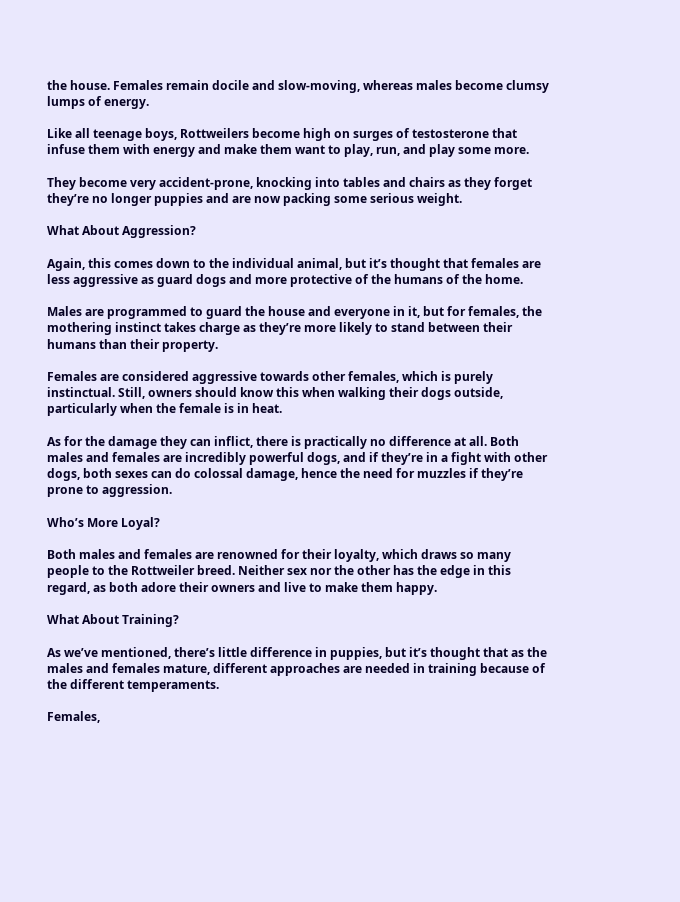the house. Females remain docile and slow-moving, whereas males become clumsy lumps of energy.

Like all teenage boys, Rottweilers become high on surges of testosterone that infuse them with energy and make them want to play, run, and play some more.

They become very accident-prone, knocking into tables and chairs as they forget they’re no longer puppies and are now packing some serious weight.

What About Aggression?

Again, this comes down to the individual animal, but it’s thought that females are less aggressive as guard dogs and more protective of the humans of the home.

Males are programmed to guard the house and everyone in it, but for females, the mothering instinct takes charge as they’re more likely to stand between their humans than their property.

Females are considered aggressive towards other females, which is purely instinctual. Still, owners should know this when walking their dogs outside, particularly when the female is in heat.

As for the damage they can inflict, there is practically no difference at all. Both males and females are incredibly powerful dogs, and if they’re in a fight with other dogs, both sexes can do colossal damage, hence the need for muzzles if they’re prone to aggression.

Who’s More Loyal?

Both males and females are renowned for their loyalty, which draws so many people to the Rottweiler breed. Neither sex nor the other has the edge in this regard, as both adore their owners and live to make them happy.

What About Training?

As we’ve mentioned, there’s little difference in puppies, but it’s thought that as the males and females mature, different approaches are needed in training because of the different temperaments.

Females,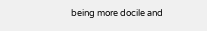being more docile and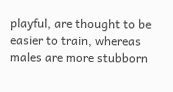playful, are thought to be easier to train, whereas males are more stubborn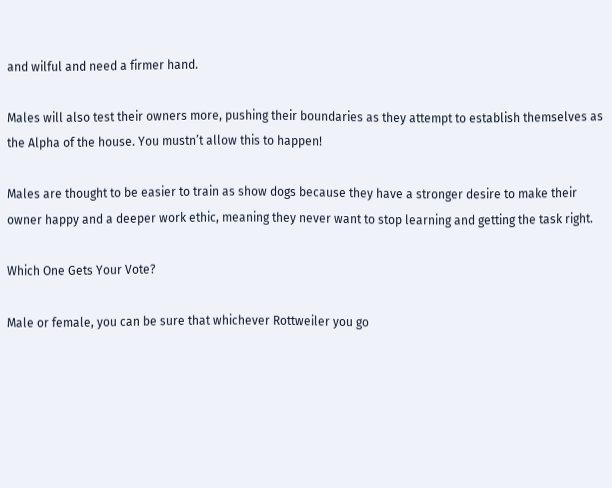and wilful and need a firmer hand.

Males will also test their owners more, pushing their boundaries as they attempt to establish themselves as the Alpha of the house. You mustn’t allow this to happen!

Males are thought to be easier to train as show dogs because they have a stronger desire to make their owner happy and a deeper work ethic, meaning they never want to stop learning and getting the task right.

Which One Gets Your Vote?

Male or female, you can be sure that whichever Rottweiler you go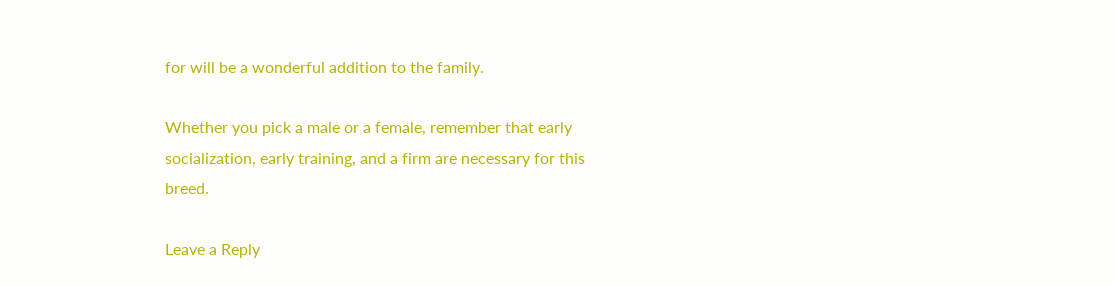for will be a wonderful addition to the family.

Whether you pick a male or a female, remember that early socialization, early training, and a firm are necessary for this breed.

Leave a Reply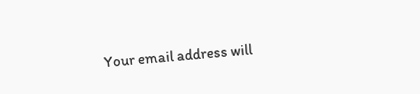Your email address will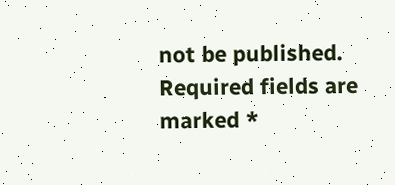not be published. Required fields are marked *